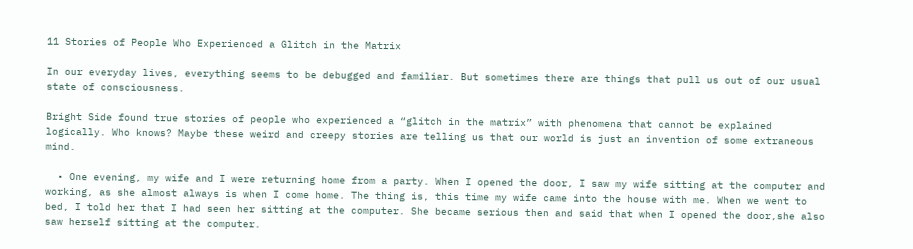11 Stories of People Who Experienced a Glitch in the Matrix

In our everyday lives, everything seems to be debugged and familiar. But sometimes there are things that pull us out of our usual state of consciousness.

Bright Side found true stories of people who experienced a “glitch in the matrix” with phenomena that cannot be explained logically. Who knows? Maybe these weird and creepy stories are telling us that our world is just an invention of some extraneous mind.

  • One evening, my wife and I were returning home from a party. When I opened the door, I saw my wife sitting at the computer and working, as she almost always is when I come home. The thing is, this time my wife came into the house with me. When we went to bed, I told her that I had seen her sitting at the computer. She became serious then and said that when I opened the door,she also saw herself sitting at the computer.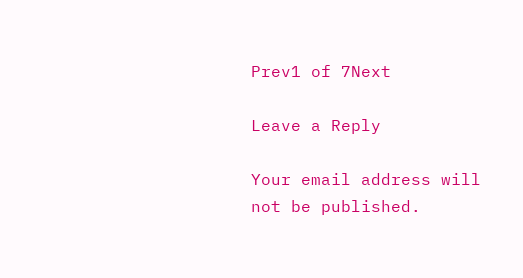Prev1 of 7Next

Leave a Reply

Your email address will not be published.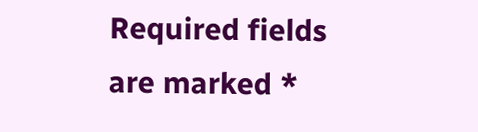Required fields are marked *